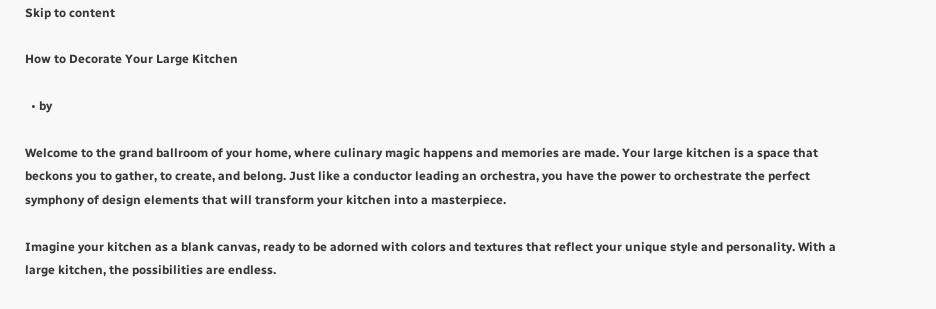Skip to content

How to Decorate Your Large Kitchen

  • by

Welcome to the grand ballroom of your home, where culinary magic happens and memories are made. Your large kitchen is a space that beckons you to gather, to create, and belong. Just like a conductor leading an orchestra, you have the power to orchestrate the perfect symphony of design elements that will transform your kitchen into a masterpiece.

Imagine your kitchen as a blank canvas, ready to be adorned with colors and textures that reflect your unique style and personality. With a large kitchen, the possibilities are endless.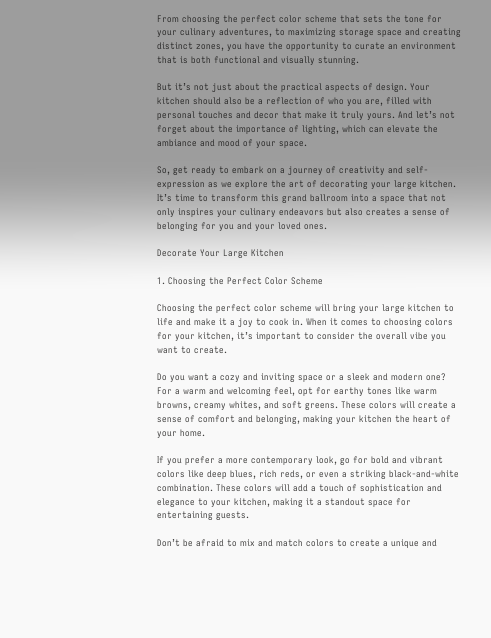From choosing the perfect color scheme that sets the tone for your culinary adventures, to maximizing storage space and creating distinct zones, you have the opportunity to curate an environment that is both functional and visually stunning.

But it’s not just about the practical aspects of design. Your kitchen should also be a reflection of who you are, filled with personal touches and decor that make it truly yours. And let’s not forget about the importance of lighting, which can elevate the ambiance and mood of your space.

So, get ready to embark on a journey of creativity and self-expression as we explore the art of decorating your large kitchen. It’s time to transform this grand ballroom into a space that not only inspires your culinary endeavors but also creates a sense of belonging for you and your loved ones.

Decorate Your Large Kitchen

1. Choosing the Perfect Color Scheme

Choosing the perfect color scheme will bring your large kitchen to life and make it a joy to cook in. When it comes to choosing colors for your kitchen, it’s important to consider the overall vibe you want to create.

Do you want a cozy and inviting space or a sleek and modern one? For a warm and welcoming feel, opt for earthy tones like warm browns, creamy whites, and soft greens. These colors will create a sense of comfort and belonging, making your kitchen the heart of your home.

If you prefer a more contemporary look, go for bold and vibrant colors like deep blues, rich reds, or even a striking black-and-white combination. These colors will add a touch of sophistication and elegance to your kitchen, making it a standout space for entertaining guests.

Don’t be afraid to mix and match colors to create a unique and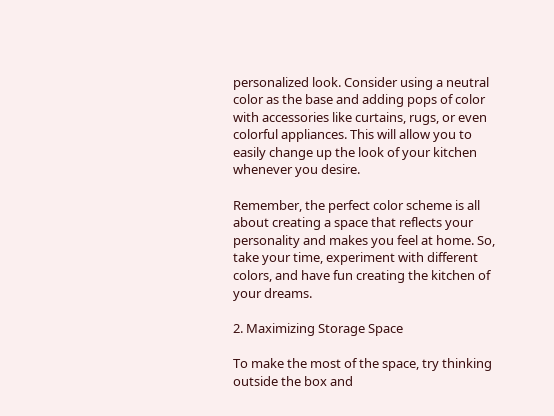personalized look. Consider using a neutral color as the base and adding pops of color with accessories like curtains, rugs, or even colorful appliances. This will allow you to easily change up the look of your kitchen whenever you desire.

Remember, the perfect color scheme is all about creating a space that reflects your personality and makes you feel at home. So, take your time, experiment with different colors, and have fun creating the kitchen of your dreams.

2. Maximizing Storage Space

To make the most of the space, try thinking outside the box and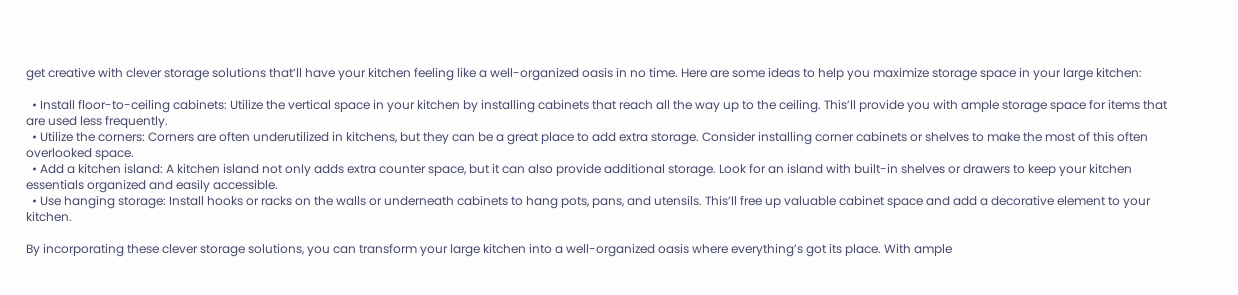get creative with clever storage solutions that’ll have your kitchen feeling like a well-organized oasis in no time. Here are some ideas to help you maximize storage space in your large kitchen:

  • Install floor-to-ceiling cabinets: Utilize the vertical space in your kitchen by installing cabinets that reach all the way up to the ceiling. This’ll provide you with ample storage space for items that are used less frequently.
  • Utilize the corners: Corners are often underutilized in kitchens, but they can be a great place to add extra storage. Consider installing corner cabinets or shelves to make the most of this often overlooked space.
  • Add a kitchen island: A kitchen island not only adds extra counter space, but it can also provide additional storage. Look for an island with built-in shelves or drawers to keep your kitchen essentials organized and easily accessible.
  • Use hanging storage: Install hooks or racks on the walls or underneath cabinets to hang pots, pans, and utensils. This’ll free up valuable cabinet space and add a decorative element to your kitchen.

By incorporating these clever storage solutions, you can transform your large kitchen into a well-organized oasis where everything’s got its place. With ample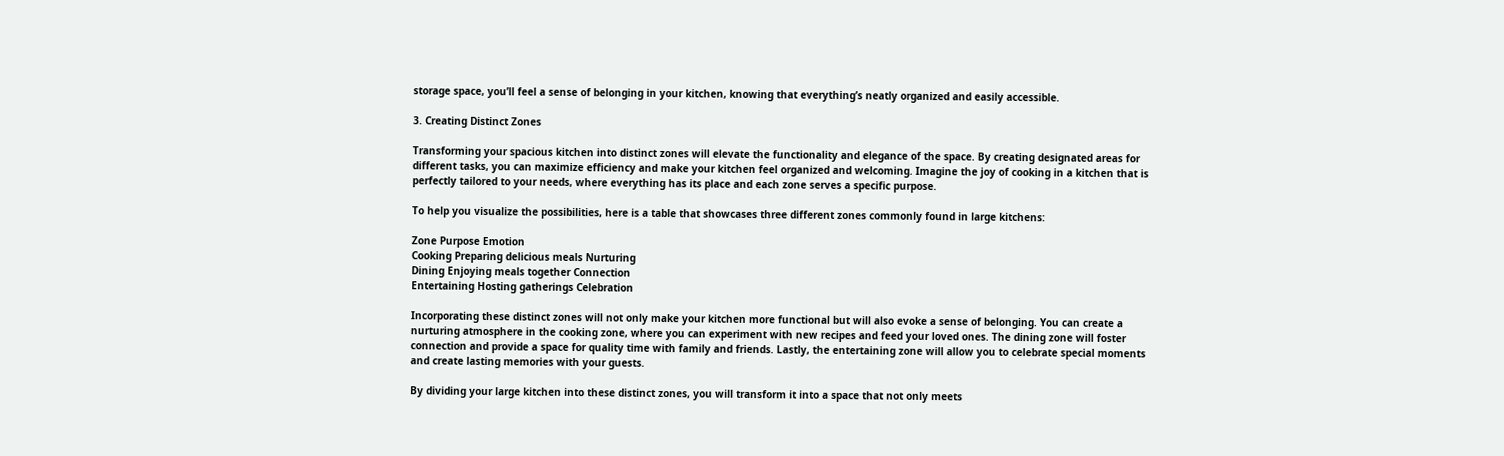storage space, you’ll feel a sense of belonging in your kitchen, knowing that everything’s neatly organized and easily accessible.

3. Creating Distinct Zones

Transforming your spacious kitchen into distinct zones will elevate the functionality and elegance of the space. By creating designated areas for different tasks, you can maximize efficiency and make your kitchen feel organized and welcoming. Imagine the joy of cooking in a kitchen that is perfectly tailored to your needs, where everything has its place and each zone serves a specific purpose.

To help you visualize the possibilities, here is a table that showcases three different zones commonly found in large kitchens:

Zone Purpose Emotion
Cooking Preparing delicious meals Nurturing
Dining Enjoying meals together Connection
Entertaining Hosting gatherings Celebration

Incorporating these distinct zones will not only make your kitchen more functional but will also evoke a sense of belonging. You can create a nurturing atmosphere in the cooking zone, where you can experiment with new recipes and feed your loved ones. The dining zone will foster connection and provide a space for quality time with family and friends. Lastly, the entertaining zone will allow you to celebrate special moments and create lasting memories with your guests.

By dividing your large kitchen into these distinct zones, you will transform it into a space that not only meets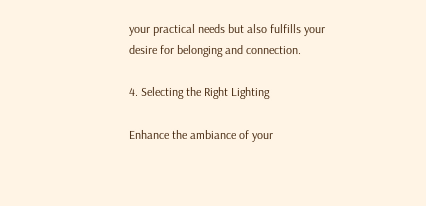your practical needs but also fulfills your desire for belonging and connection.

4. Selecting the Right Lighting

Enhance the ambiance of your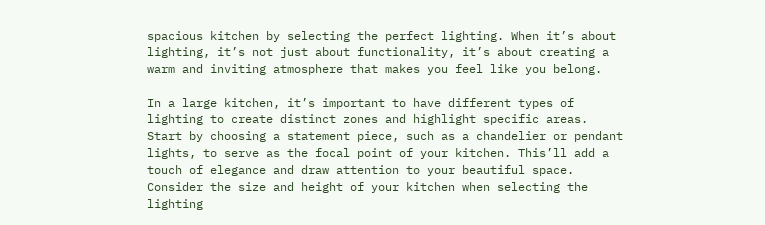spacious kitchen by selecting the perfect lighting. When it’s about lighting, it’s not just about functionality, it’s about creating a warm and inviting atmosphere that makes you feel like you belong.

In a large kitchen, it’s important to have different types of lighting to create distinct zones and highlight specific areas. Start by choosing a statement piece, such as a chandelier or pendant lights, to serve as the focal point of your kitchen. This’ll add a touch of elegance and draw attention to your beautiful space. Consider the size and height of your kitchen when selecting the lighting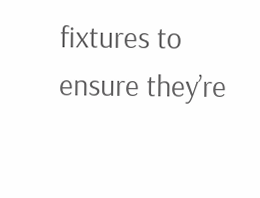fixtures to ensure they’re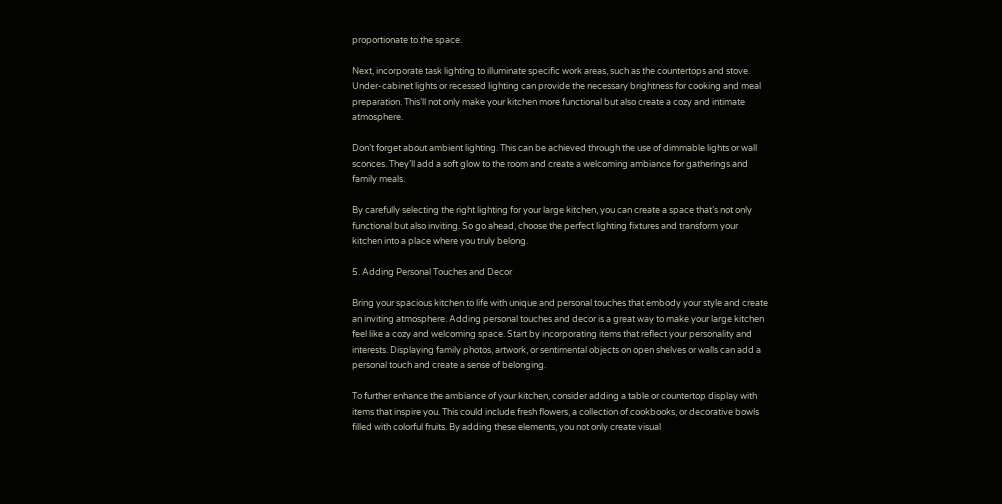proportionate to the space.

Next, incorporate task lighting to illuminate specific work areas, such as the countertops and stove. Under-cabinet lights or recessed lighting can provide the necessary brightness for cooking and meal preparation. This’ll not only make your kitchen more functional but also create a cozy and intimate atmosphere.

Don’t forget about ambient lighting. This can be achieved through the use of dimmable lights or wall sconces. They’ll add a soft glow to the room and create a welcoming ambiance for gatherings and family meals.

By carefully selecting the right lighting for your large kitchen, you can create a space that’s not only functional but also inviting. So go ahead, choose the perfect lighting fixtures and transform your kitchen into a place where you truly belong.

5. Adding Personal Touches and Decor

Bring your spacious kitchen to life with unique and personal touches that embody your style and create an inviting atmosphere. Adding personal touches and decor is a great way to make your large kitchen feel like a cozy and welcoming space. Start by incorporating items that reflect your personality and interests. Displaying family photos, artwork, or sentimental objects on open shelves or walls can add a personal touch and create a sense of belonging.

To further enhance the ambiance of your kitchen, consider adding a table or countertop display with items that inspire you. This could include fresh flowers, a collection of cookbooks, or decorative bowls filled with colorful fruits. By adding these elements, you not only create visual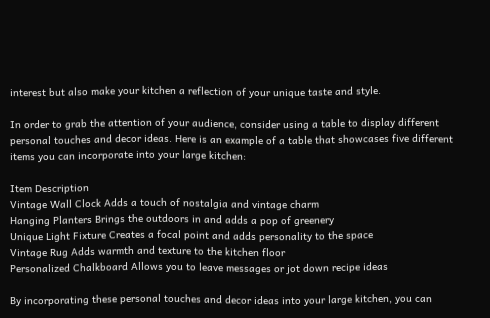interest but also make your kitchen a reflection of your unique taste and style.

In order to grab the attention of your audience, consider using a table to display different personal touches and decor ideas. Here is an example of a table that showcases five different items you can incorporate into your large kitchen:

Item Description
Vintage Wall Clock Adds a touch of nostalgia and vintage charm
Hanging Planters Brings the outdoors in and adds a pop of greenery
Unique Light Fixture Creates a focal point and adds personality to the space
Vintage Rug Adds warmth and texture to the kitchen floor
Personalized Chalkboard Allows you to leave messages or jot down recipe ideas

By incorporating these personal touches and decor ideas into your large kitchen, you can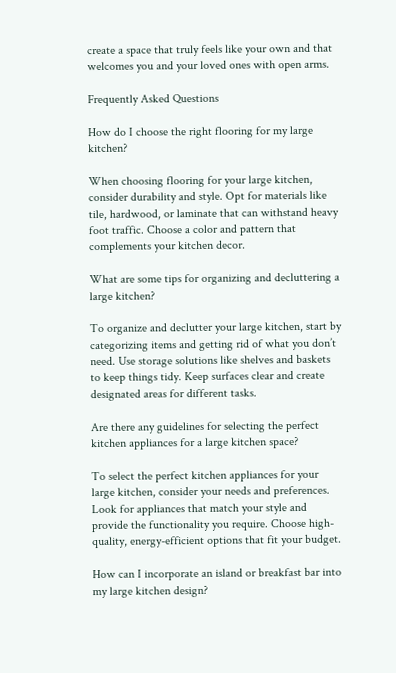create a space that truly feels like your own and that welcomes you and your loved ones with open arms.

Frequently Asked Questions

How do I choose the right flooring for my large kitchen?

When choosing flooring for your large kitchen, consider durability and style. Opt for materials like tile, hardwood, or laminate that can withstand heavy foot traffic. Choose a color and pattern that complements your kitchen decor.

What are some tips for organizing and decluttering a large kitchen?

To organize and declutter your large kitchen, start by categorizing items and getting rid of what you don’t need. Use storage solutions like shelves and baskets to keep things tidy. Keep surfaces clear and create designated areas for different tasks.

Are there any guidelines for selecting the perfect kitchen appliances for a large kitchen space?

To select the perfect kitchen appliances for your large kitchen, consider your needs and preferences. Look for appliances that match your style and provide the functionality you require. Choose high-quality, energy-efficient options that fit your budget.

How can I incorporate an island or breakfast bar into my large kitchen design?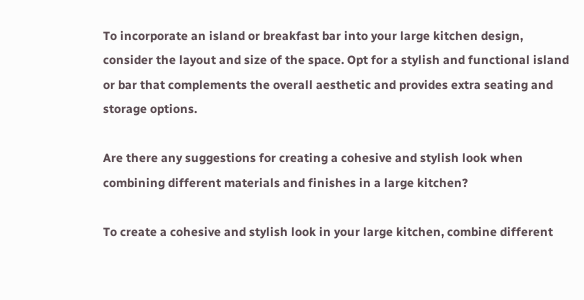To incorporate an island or breakfast bar into your large kitchen design, consider the layout and size of the space. Opt for a stylish and functional island or bar that complements the overall aesthetic and provides extra seating and storage options.

Are there any suggestions for creating a cohesive and stylish look when combining different materials and finishes in a large kitchen?

To create a cohesive and stylish look in your large kitchen, combine different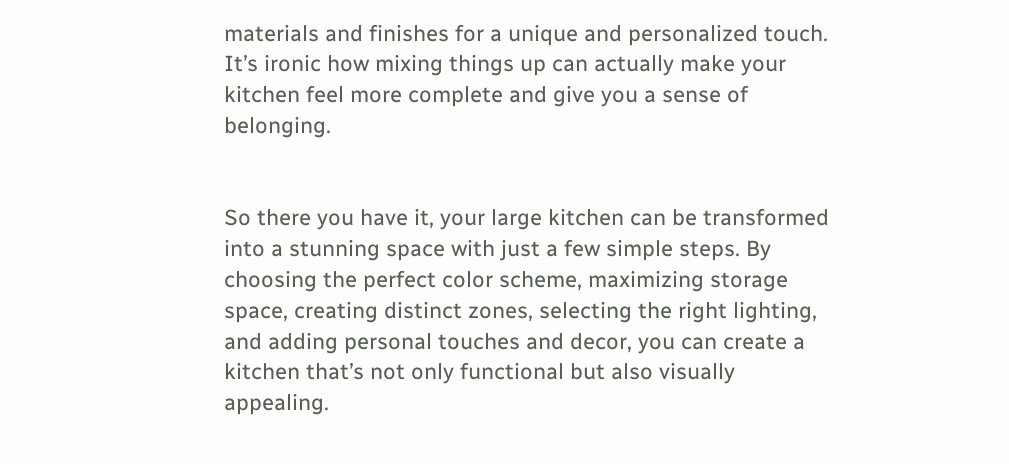materials and finishes for a unique and personalized touch. It’s ironic how mixing things up can actually make your kitchen feel more complete and give you a sense of belonging.


So there you have it, your large kitchen can be transformed into a stunning space with just a few simple steps. By choosing the perfect color scheme, maximizing storage space, creating distinct zones, selecting the right lighting, and adding personal touches and decor, you can create a kitchen that’s not only functional but also visually appealing.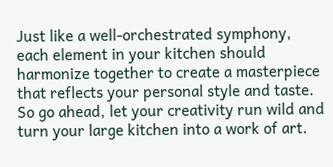Just like a well-orchestrated symphony, each element in your kitchen should harmonize together to create a masterpiece that reflects your personal style and taste. So go ahead, let your creativity run wild and turn your large kitchen into a work of art.